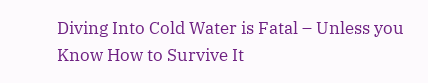Diving Into Cold Water is Fatal – Unless you Know How to Survive It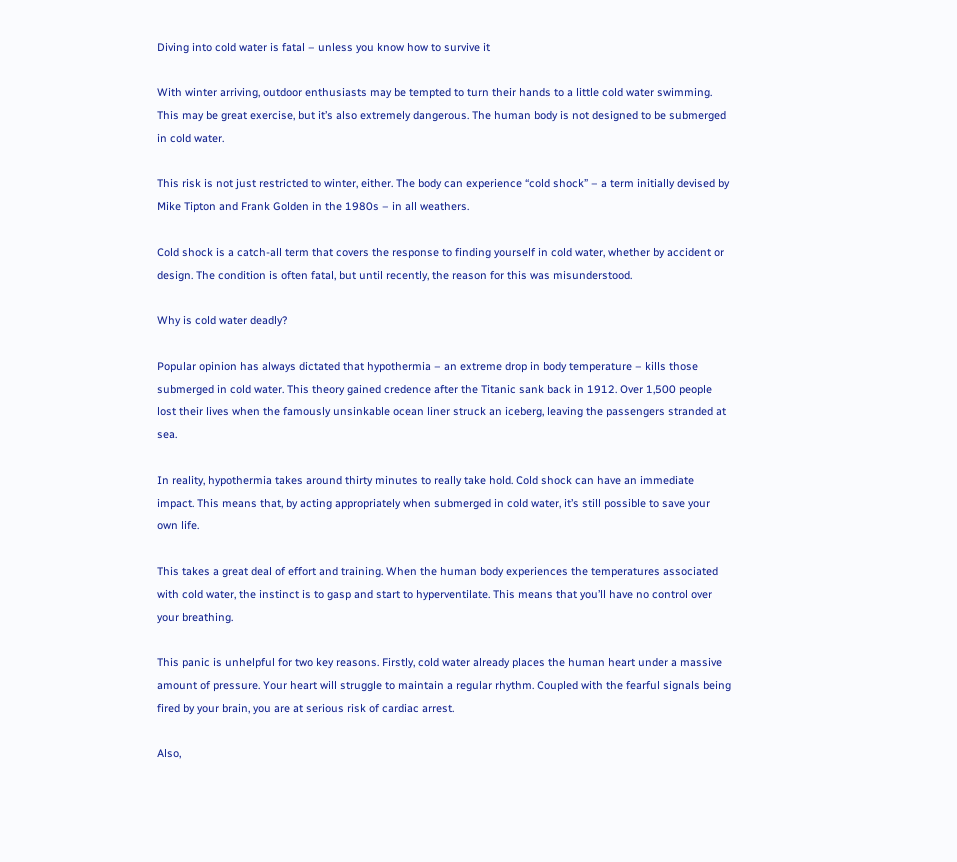Diving into cold water is fatal – unless you know how to survive it

With winter arriving, outdoor enthusiasts may be tempted to turn their hands to a little cold water swimming. This may be great exercise, but it’s also extremely dangerous. The human body is not designed to be submerged in cold water.

This risk is not just restricted to winter, either. The body can experience “cold shock” – a term initially devised by Mike Tipton and Frank Golden in the 1980s – in all weathers.

Cold shock is a catch-all term that covers the response to finding yourself in cold water, whether by accident or design. The condition is often fatal, but until recently, the reason for this was misunderstood.

Why is cold water deadly?

Popular opinion has always dictated that hypothermia – an extreme drop in body temperature – kills those submerged in cold water. This theory gained credence after the Titanic sank back in 1912. Over 1,500 people lost their lives when the famously unsinkable ocean liner struck an iceberg, leaving the passengers stranded at sea.

In reality, hypothermia takes around thirty minutes to really take hold. Cold shock can have an immediate impact. This means that, by acting appropriately when submerged in cold water, it’s still possible to save your own life.

This takes a great deal of effort and training. When the human body experiences the temperatures associated with cold water, the instinct is to gasp and start to hyperventilate. This means that you’ll have no control over your breathing.

This panic is unhelpful for two key reasons. Firstly, cold water already places the human heart under a massive amount of pressure. Your heart will struggle to maintain a regular rhythm. Coupled with the fearful signals being fired by your brain, you are at serious risk of cardiac arrest.

Also,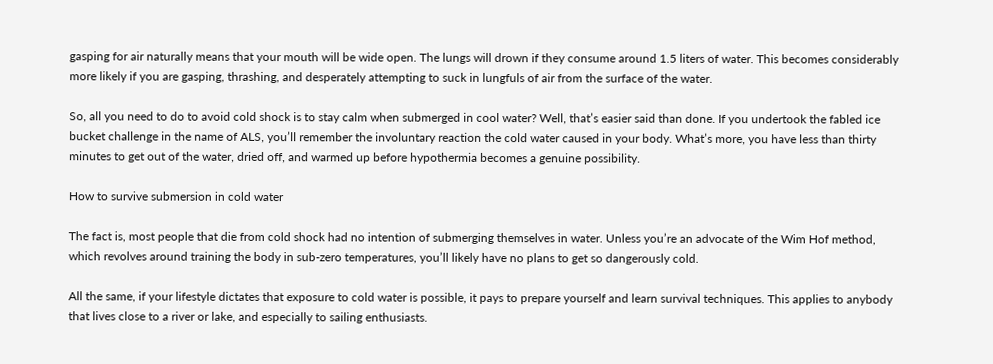gasping for air naturally means that your mouth will be wide open. The lungs will drown if they consume around 1.5 liters of water. This becomes considerably more likely if you are gasping, thrashing, and desperately attempting to suck in lungfuls of air from the surface of the water.

So, all you need to do to avoid cold shock is to stay calm when submerged in cool water? Well, that’s easier said than done. If you undertook the fabled ice bucket challenge in the name of ALS, you’ll remember the involuntary reaction the cold water caused in your body. What’s more, you have less than thirty minutes to get out of the water, dried off, and warmed up before hypothermia becomes a genuine possibility.

How to survive submersion in cold water

The fact is, most people that die from cold shock had no intention of submerging themselves in water. Unless you’re an advocate of the Wim Hof method, which revolves around training the body in sub-zero temperatures, you’ll likely have no plans to get so dangerously cold.

All the same, if your lifestyle dictates that exposure to cold water is possible, it pays to prepare yourself and learn survival techniques. This applies to anybody that lives close to a river or lake, and especially to sailing enthusiasts.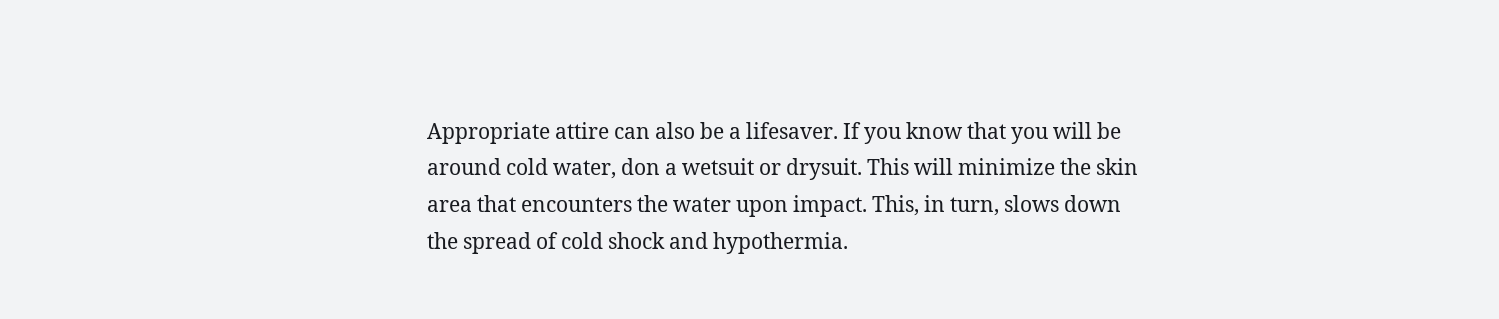Appropriate attire can also be a lifesaver. If you know that you will be around cold water, don a wetsuit or drysuit. This will minimize the skin area that encounters the water upon impact. This, in turn, slows down the spread of cold shock and hypothermia.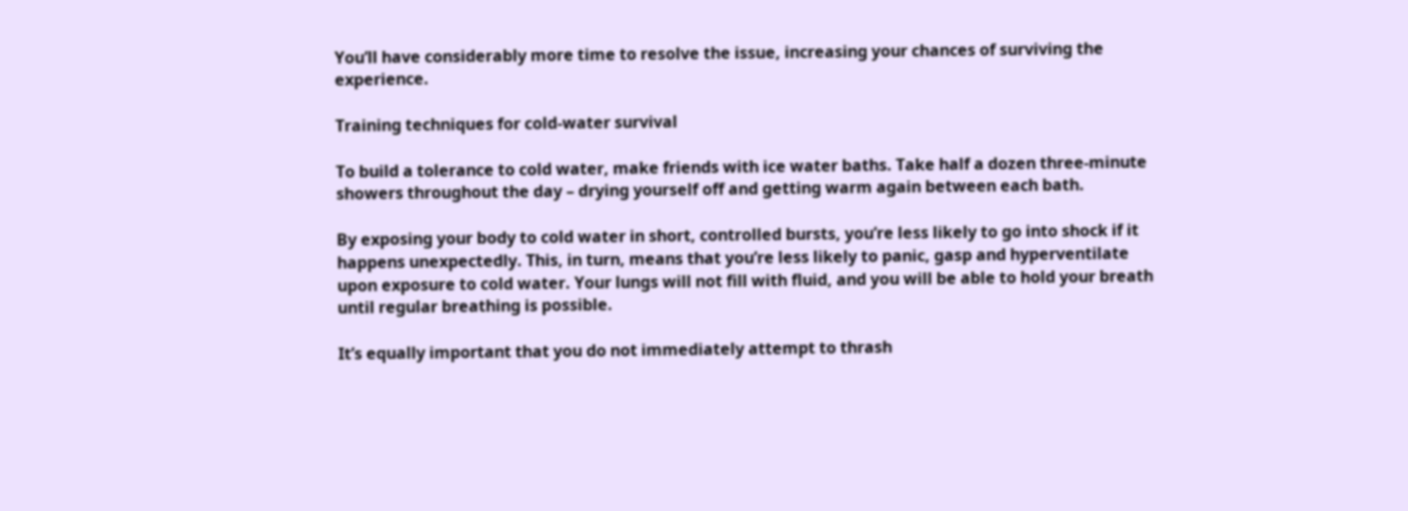You’ll have considerably more time to resolve the issue, increasing your chances of surviving the experience.

Training techniques for cold-water survival

To build a tolerance to cold water, make friends with ice water baths. Take half a dozen three-minute showers throughout the day – drying yourself off and getting warm again between each bath.

By exposing your body to cold water in short, controlled bursts, you’re less likely to go into shock if it happens unexpectedly. This, in turn, means that you’re less likely to panic, gasp and hyperventilate upon exposure to cold water. Your lungs will not fill with fluid, and you will be able to hold your breath until regular breathing is possible.

It’s equally important that you do not immediately attempt to thrash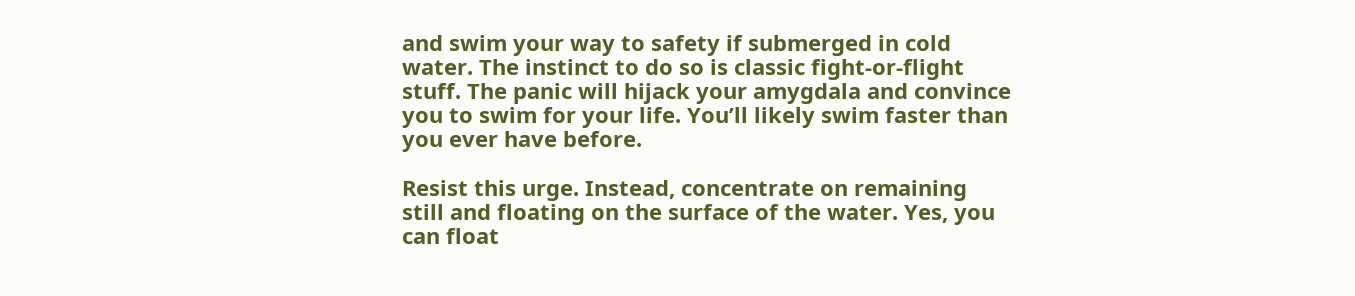and swim your way to safety if submerged in cold water. The instinct to do so is classic fight-or-flight stuff. The panic will hijack your amygdala and convince you to swim for your life. You’ll likely swim faster than you ever have before.

Resist this urge. Instead, concentrate on remaining still and floating on the surface of the water. Yes, you can float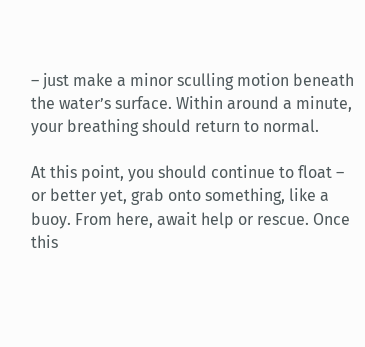– just make a minor sculling motion beneath the water’s surface. Within around a minute, your breathing should return to normal.

At this point, you should continue to float – or better yet, grab onto something, like a buoy. From here, await help or rescue. Once this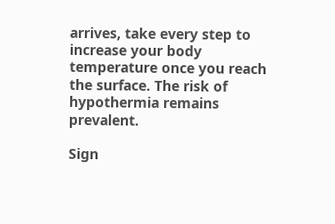arrives, take every step to increase your body temperature once you reach the surface. The risk of hypothermia remains prevalent.

Sign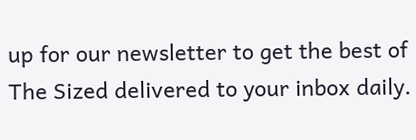up for our newsletter to get the best of The Sized delivered to your inbox daily.